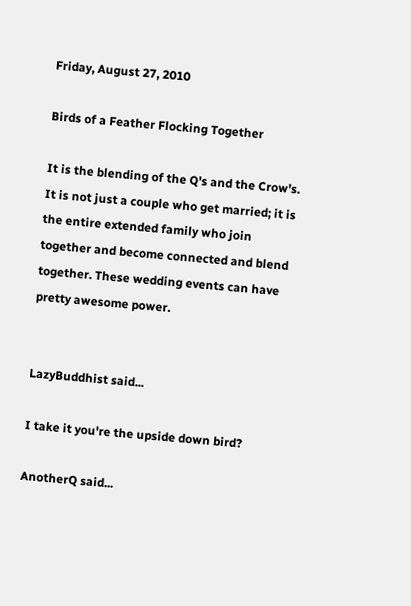Friday, August 27, 2010

Birds of a Feather Flocking Together

It is the blending of the Q's and the Crow's.
It is not just a couple who get married; it is the entire extended family who join together and become connected and blend together. These wedding events can have pretty awesome power.


LazyBuddhist said...

I take it you're the upside down bird?

AnotherQ said...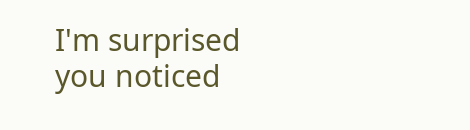I'm surprised you noticed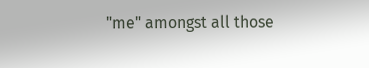"me" amongst all those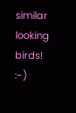similar looking birds! :-)